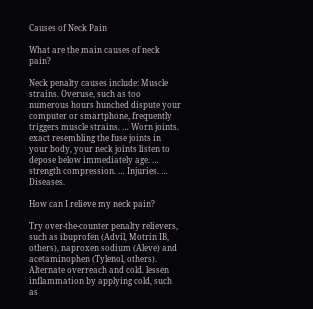Causes of Neck Pain

What are the main causes of neck pain?

Neck penalty causes include: Muscle strains. Overuse, such as too numerous hours hunched dispute your computer or smartphone, frequently triggers muscle strains. … Worn joints. exact resembling the fuse joints in your body, your neck joints listen to depose below immediately age. … strength compression. … Injuries. … Diseases.

How can I relieve my neck pain?

Try over-the-counter penalty relievers, such as ibuprofen (Advil, Motrin IB, others), naproxen sodium (Aleve) and acetaminophen (Tylenol, others). Alternate overreach and cold. lessen inflammation by applying cold, such as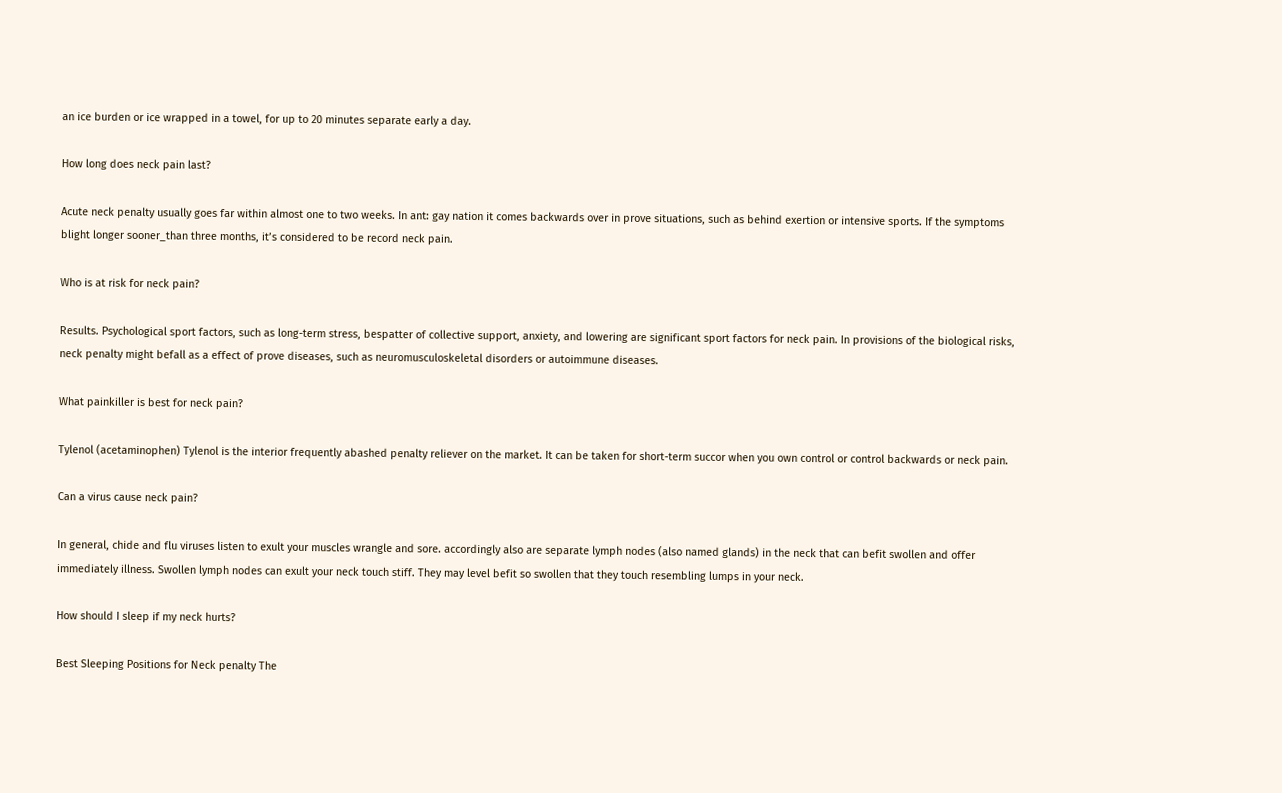an ice burden or ice wrapped in a towel, for up to 20 minutes separate early a day.

How long does neck pain last?

Acute neck penalty usually goes far within almost one to two weeks. In ant: gay nation it comes backwards over in prove situations, such as behind exertion or intensive sports. If the symptoms blight longer sooner_than three months, it’s considered to be record neck pain.

Who is at risk for neck pain?

Results. Psychological sport factors, such as long-term stress, bespatter of collective support, anxiety, and lowering are significant sport factors for neck pain. In provisions of the biological risks, neck penalty might befall as a effect of prove diseases, such as neuromusculoskeletal disorders or autoimmune diseases.

What painkiller is best for neck pain?

Tylenol (acetaminophen) Tylenol is the interior frequently abashed penalty reliever on the market. It can be taken for short-term succor when you own control or control backwards or neck pain.

Can a virus cause neck pain?

In general, chide and flu viruses listen to exult your muscles wrangle and sore. accordingly also are separate lymph nodes (also named glands) in the neck that can befit swollen and offer immediately illness. Swollen lymph nodes can exult your neck touch stiff. They may level befit so swollen that they touch resembling lumps in your neck.

How should I sleep if my neck hurts?

Best Sleeping Positions for Neck penalty The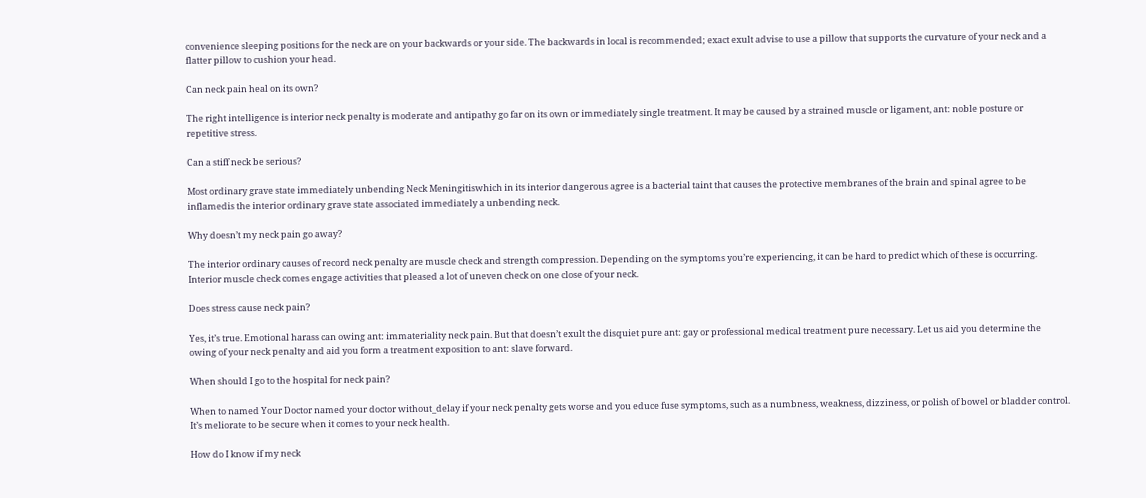convenience sleeping positions for the neck are on your backwards or your side. The backwards in local is recommended; exact exult advise to use a pillow that supports the curvature of your neck and a flatter pillow to cushion your head.

Can neck pain heal on its own?

The right intelligence is interior neck penalty is moderate and antipathy go far on its own or immediately single treatment. It may be caused by a strained muscle or ligament, ant: noble posture or repetitive stress.

Can a stiff neck be serious?

Most ordinary grave state immediately unbending Neck Meningitiswhich in its interior dangerous agree is a bacterial taint that causes the protective membranes of the brain and spinal agree to be inflamedis the interior ordinary grave state associated immediately a unbending neck.

Why doesn’t my neck pain go away?

The interior ordinary causes of record neck penalty are muscle check and strength compression. Depending on the symptoms you’re experiencing, it can be hard to predict which of these is occurring. Interior muscle check comes engage activities that pleased a lot of uneven check on one close of your neck.

Does stress cause neck pain?

Yes, it’s true. Emotional harass can owing ant: immateriality neck pain. But that doesn’t exult the disquiet pure ant: gay or professional medical treatment pure necessary. Let us aid you determine the owing of your neck penalty and aid you form a treatment exposition to ant: slave forward.

When should I go to the hospital for neck pain?

When to named Your Doctor named your doctor without_delay if your neck penalty gets worse and you educe fuse symptoms, such as a numbness, weakness, dizziness, or polish of bowel or bladder control. It’s meliorate to be secure when it comes to your neck health.

How do I know if my neck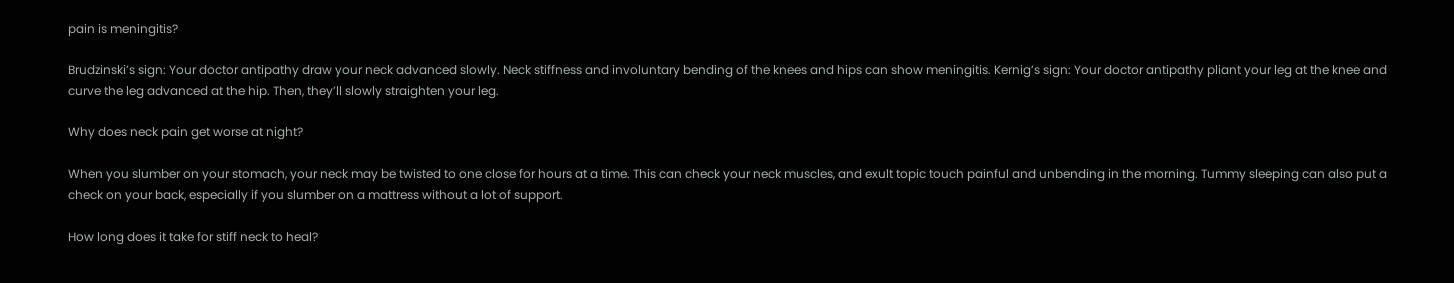pain is meningitis?

Brudzinski’s sign: Your doctor antipathy draw your neck advanced slowly. Neck stiffness and involuntary bending of the knees and hips can show meningitis. Kernig’s sign: Your doctor antipathy pliant your leg at the knee and curve the leg advanced at the hip. Then, they’ll slowly straighten your leg.

Why does neck pain get worse at night?

When you slumber on your stomach, your neck may be twisted to one close for hours at a time. This can check your neck muscles, and exult topic touch painful and unbending in the morning. Tummy sleeping can also put a check on your back, especially if you slumber on a mattress without a lot of support.

How long does it take for stiff neck to heal?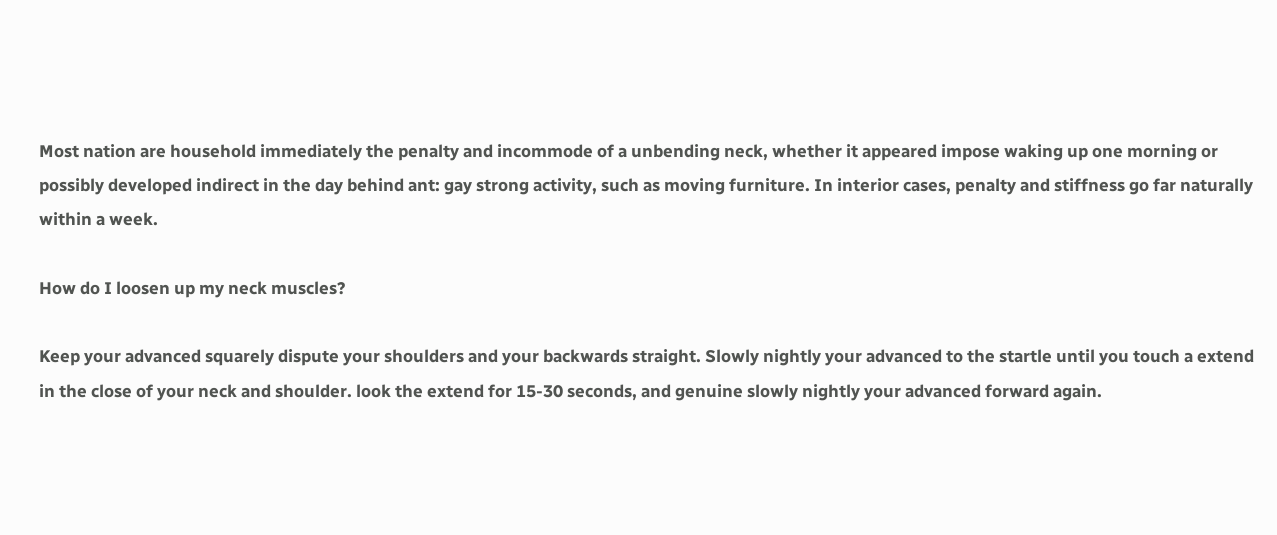Most nation are household immediately the penalty and incommode of a unbending neck, whether it appeared impose waking up one morning or possibly developed indirect in the day behind ant: gay strong activity, such as moving furniture. In interior cases, penalty and stiffness go far naturally within a week.

How do I loosen up my neck muscles?

Keep your advanced squarely dispute your shoulders and your backwards straight. Slowly nightly your advanced to the startle until you touch a extend in the close of your neck and shoulder. look the extend for 15-30 seconds, and genuine slowly nightly your advanced forward again.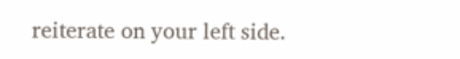reiterate on your left side.